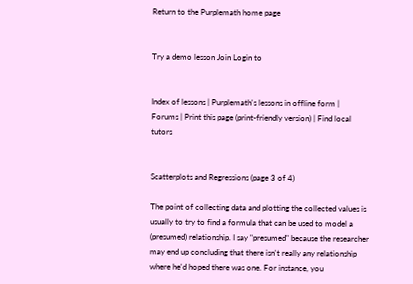Return to the Purplemath home page


Try a demo lesson Join Login to


Index of lessons | Purplemath's lessons in offline form |
Forums | Print this page (print-friendly version) | Find local tutors


Scatterplots and Regressions (page 3 of 4)

The point of collecting data and plotting the collected values is usually to try to find a formula that can be used to model a (presumed) relationship. I say "presumed" because the researcher may end up concluding that there isn't really any relationship where he'd hoped there was one. For instance, you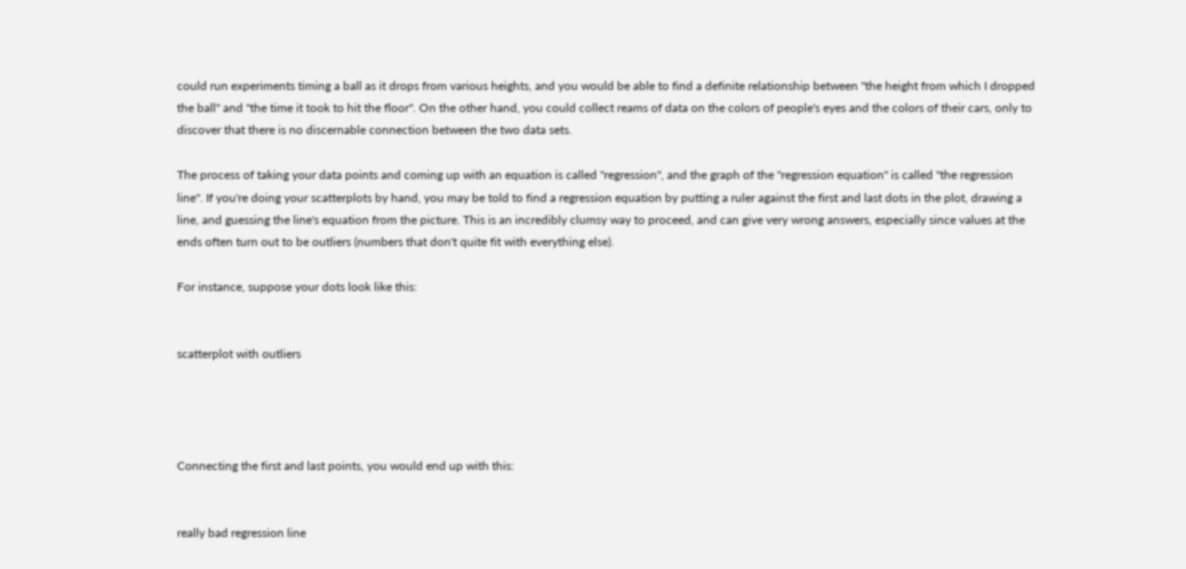could run experiments timing a ball as it drops from various heights, and you would be able to find a definite relationship between "the height from which I dropped the ball" and "the time it took to hit the floor". On the other hand, you could collect reams of data on the colors of people's eyes and the colors of their cars, only to discover that there is no discernable connection between the two data sets.

The process of taking your data points and coming up with an equation is called "regression", and the graph of the "regression equation" is called "the regression line". If you're doing your scatterplots by hand, you may be told to find a regression equation by putting a ruler against the first and last dots in the plot, drawing a line, and guessing the line's equation from the picture. This is an incredibly clumsy way to proceed, and can give very wrong answers, especially since values at the ends often turn out to be outliers (numbers that don't quite fit with everything else).

For instance, suppose your dots look like this:


scatterplot with outliers




Connecting the first and last points, you would end up with this:


really bad regression line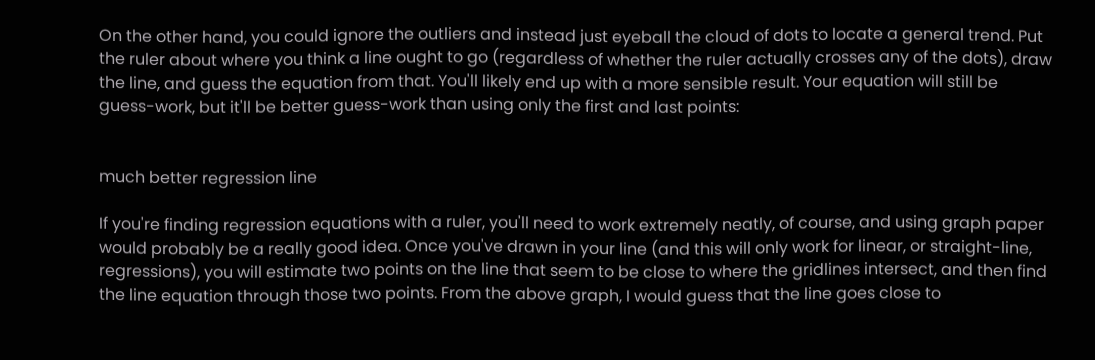On the other hand, you could ignore the outliers and instead just eyeball the cloud of dots to locate a general trend. Put the ruler about where you think a line ought to go (regardless of whether the ruler actually crosses any of the dots), draw the line, and guess the equation from that. You'll likely end up with a more sensible result. Your equation will still be guess-work, but it'll be better guess-work than using only the first and last points:


much better regression line

If you're finding regression equations with a ruler, you'll need to work extremely neatly, of course, and using graph paper would probably be a really good idea. Once you've drawn in your line (and this will only work for linear, or straight-line, regressions), you will estimate two points on the line that seem to be close to where the gridlines intersect, and then find the line equation through those two points. From the above graph, I would guess that the line goes close to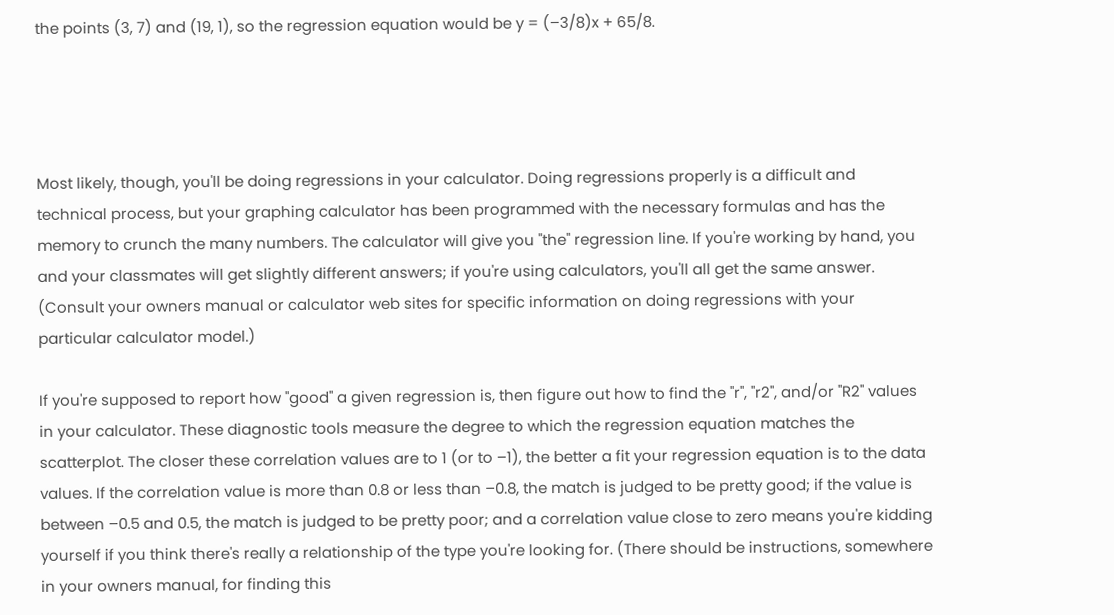the points (3, 7) and (19, 1), so the regression equation would be y = (–3/8)x + 65/8.




Most likely, though, you'll be doing regressions in your calculator. Doing regressions properly is a difficult and technical process, but your graphing calculator has been programmed with the necessary formulas and has the memory to crunch the many numbers. The calculator will give you "the" regression line. If you're working by hand, you and your classmates will get slightly different answers; if you're using calculators, you'll all get the same answer. (Consult your owners manual or calculator web sites for specific information on doing regressions with your particular calculator model.)

If you're supposed to report how "good" a given regression is, then figure out how to find the "r", "r2", and/or "R2" values in your calculator. These diagnostic tools measure the degree to which the regression equation matches the scatterplot. The closer these correlation values are to 1 (or to –1), the better a fit your regression equation is to the data values. If the correlation value is more than 0.8 or less than –0.8, the match is judged to be pretty good; if the value is between –0.5 and 0.5, the match is judged to be pretty poor; and a correlation value close to zero means you're kidding yourself if you think there's really a relationship of the type you're looking for. (There should be instructions, somewhere in your owners manual, for finding this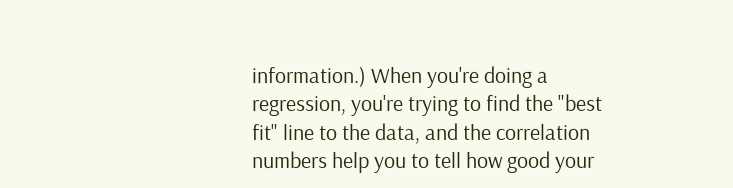information.) When you're doing a regression, you're trying to find the "best fit" line to the data, and the correlation numbers help you to tell how good your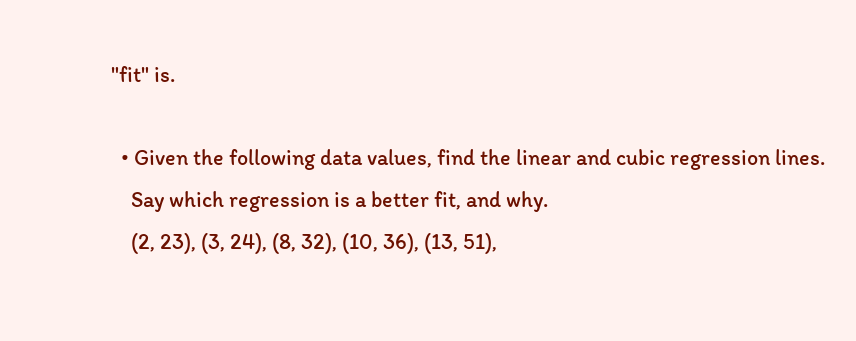"fit" is.

  • Given the following data values, find the linear and cubic regression lines.
    Say which regression is a better fit, and why.
    (2, 23), (3, 24), (8, 32), (10, 36), (13, 51),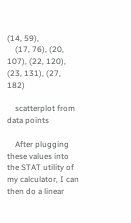(14, 59),
    (17, 76), (20, 107), (22, 120), (23, 131), (27, 182)

    scatterplot from data points

    After plugging these values into the STAT utility of my calculator, I can then do a linear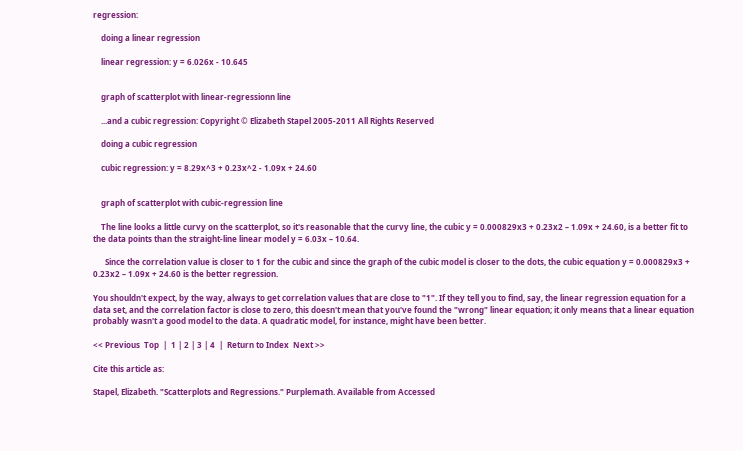regression:

    doing a linear regression

    linear regression: y = 6.026x - 10.645


    graph of scatterplot with linear-regressionn line

    ...and a cubic regression: Copyright © Elizabeth Stapel 2005-2011 All Rights Reserved

    doing a cubic regression

    cubic regression: y = 8.29x^3 + 0.23x^2 - 1.09x + 24.60


    graph of scatterplot with cubic-regression line

    The line looks a little curvy on the scatterplot, so it's reasonable that the curvy line, the cubic y = 0.000829x3 + 0.23x2 – 1.09x + 24.60, is a better fit to the data points than the straight-line linear model y = 6.03x – 10.64.

      Since the correlation value is closer to 1 for the cubic and since the graph of the cubic model is closer to the dots, the cubic equation y = 0.000829x3 + 0.23x2 – 1.09x + 24.60 is the better regression.

You shouldn't expect, by the way, always to get correlation values that are close to "1". If they tell you to find, say, the linear regression equation for a data set, and the correlation factor is close to zero, this doesn't mean that you've found the "wrong" linear equation; it only means that a linear equation probably wasn't a good model to the data. A quadratic model, for instance, might have been better.

<< Previous  Top  |  1 | 2 | 3 | 4  |  Return to Index  Next >>

Cite this article as:

Stapel, Elizabeth. "Scatterplots and Regressions." Purplemath. Available from Accessed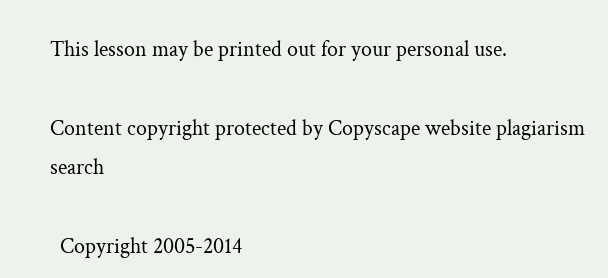This lesson may be printed out for your personal use.

Content copyright protected by Copyscape website plagiarism search

  Copyright 2005-2014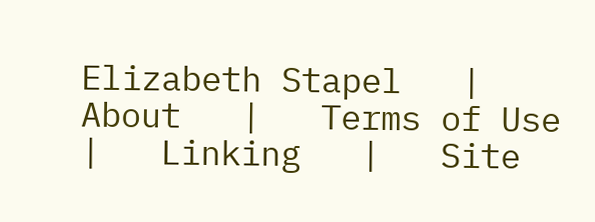Elizabeth Stapel   |   About   |   Terms of Use   |   Linking   |   Site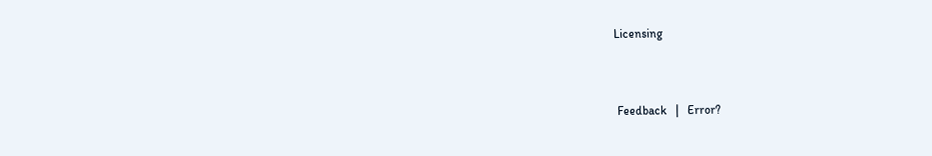Licensing


 Feedback   |   Error?